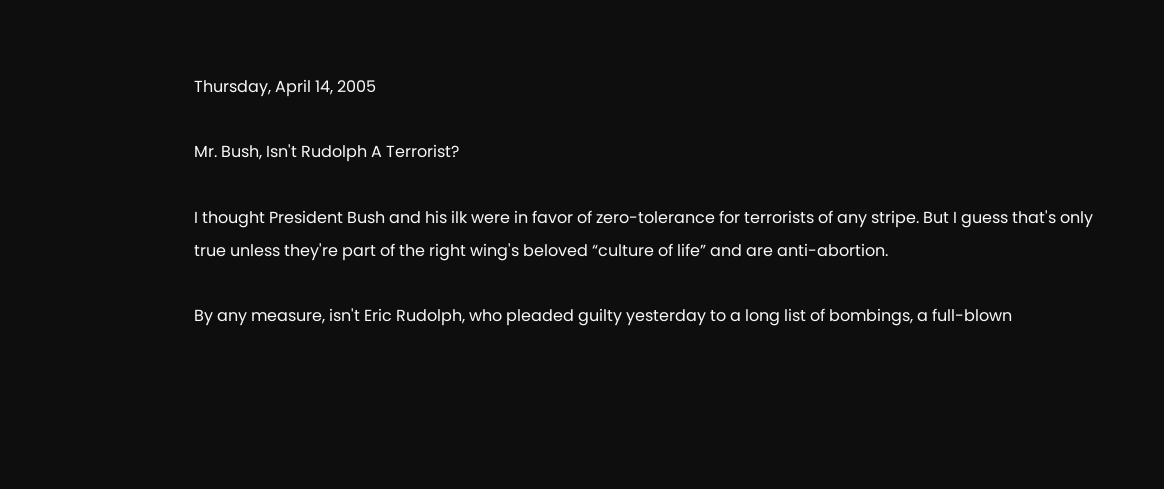Thursday, April 14, 2005

Mr. Bush, Isn't Rudolph A Terrorist?

I thought President Bush and his ilk were in favor of zero-tolerance for terrorists of any stripe. But I guess that's only true unless they're part of the right wing's beloved “culture of life” and are anti-abortion.

By any measure, isn't Eric Rudolph, who pleaded guilty yesterday to a long list of bombings, a full-blown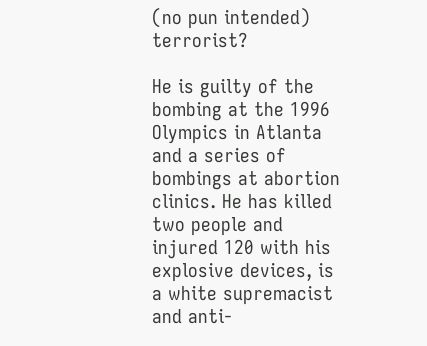(no pun intended) terrorist?

He is guilty of the bombing at the 1996 Olympics in Atlanta and a series of bombings at abortion clinics. He has killed two people and injured 120 with his explosive devices, is a white supremacist and anti-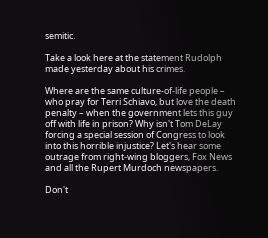semitic.

Take a look here at the statement Rudolph made yesterday about his crimes.

Where are the same culture-of-life people – who pray for Terri Schiavo, but love the death penalty – when the government lets this guy off with life in prison? Why isn't Tom DeLay forcing a special session of Congress to look into this horrible injustice? Let's hear some outrage from right-wing bloggers, Fox News and all the Rupert Murdoch newspapers.

Don't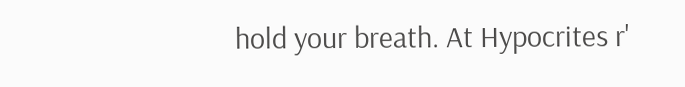hold your breath. At Hypocrites r'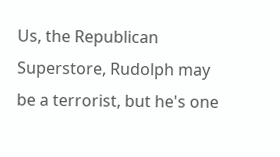Us, the Republican Superstore, Rudolph may be a terrorist, but he's one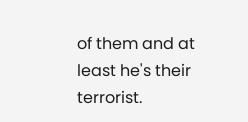of them and at least he's their terrorist.